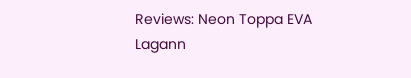Reviews: Neon Toppa EVA Lagann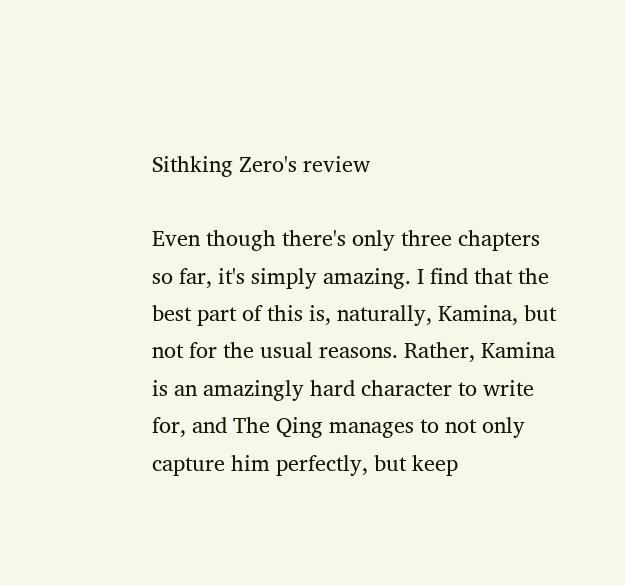Sithking Zero's review

Even though there's only three chapters so far, it's simply amazing. I find that the best part of this is, naturally, Kamina, but not for the usual reasons. Rather, Kamina is an amazingly hard character to write for, and The Qing manages to not only capture him perfectly, but keep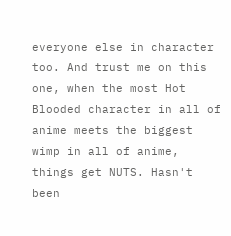everyone else in character too. And trust me on this one, when the most Hot Blooded character in all of anime meets the biggest wimp in all of anime, things get NUTS. Hasn't been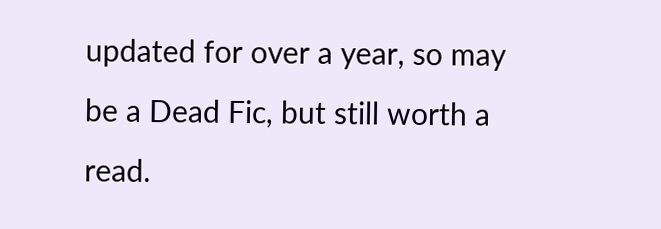updated for over a year, so may be a Dead Fic, but still worth a read.